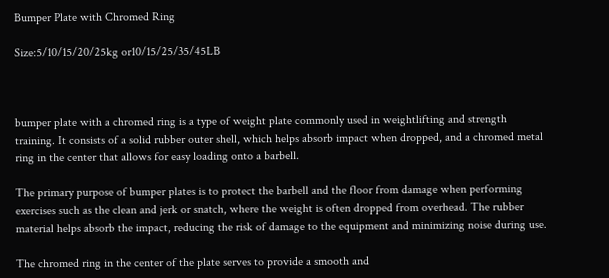Bumper Plate with Chromed Ring

Size:5/10/15/20/25kg or10/15/25/35/45LB



bumper plate with a chromed ring is a type of weight plate commonly used in weightlifting and strength training. It consists of a solid rubber outer shell, which helps absorb impact when dropped, and a chromed metal ring in the center that allows for easy loading onto a barbell.

The primary purpose of bumper plates is to protect the barbell and the floor from damage when performing exercises such as the clean and jerk or snatch, where the weight is often dropped from overhead. The rubber material helps absorb the impact, reducing the risk of damage to the equipment and minimizing noise during use.

The chromed ring in the center of the plate serves to provide a smooth and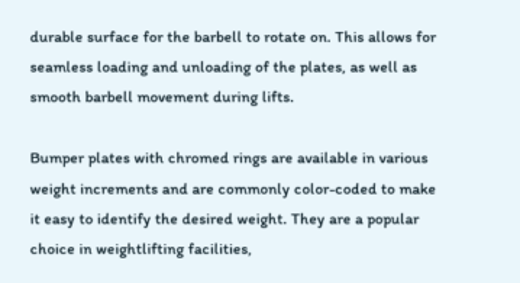durable surface for the barbell to rotate on. This allows for seamless loading and unloading of the plates, as well as smooth barbell movement during lifts.

Bumper plates with chromed rings are available in various weight increments and are commonly color-coded to make it easy to identify the desired weight. They are a popular choice in weightlifting facilities,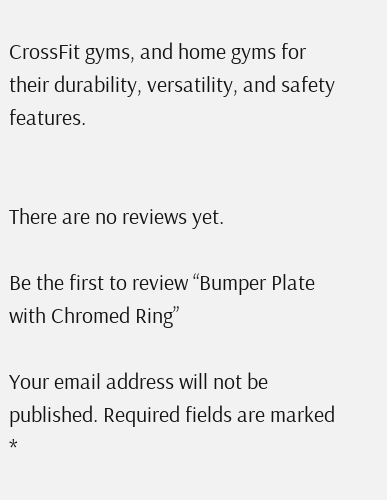CrossFit gyms, and home gyms for their durability, versatility, and safety features.


There are no reviews yet.

Be the first to review “Bumper Plate with Chromed Ring”

Your email address will not be published. Required fields are marked *